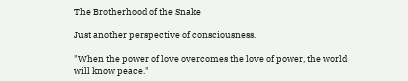The Brotherhood of the Snake

Just another perspective of consciousness.

"When the power of love overcomes the love of power, the world will know peace."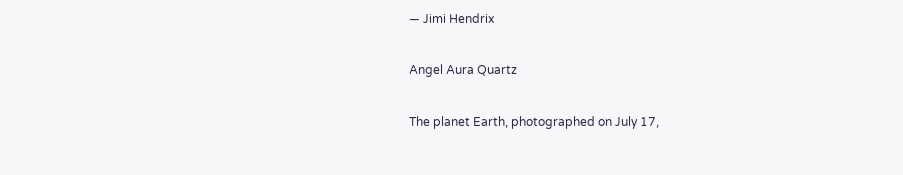— Jimi Hendrix

Angel Aura Quartz

The planet Earth, photographed on July 17,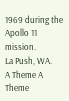1969 during the Apollo 11 mission.
La Push, WA.
A Theme A Theme